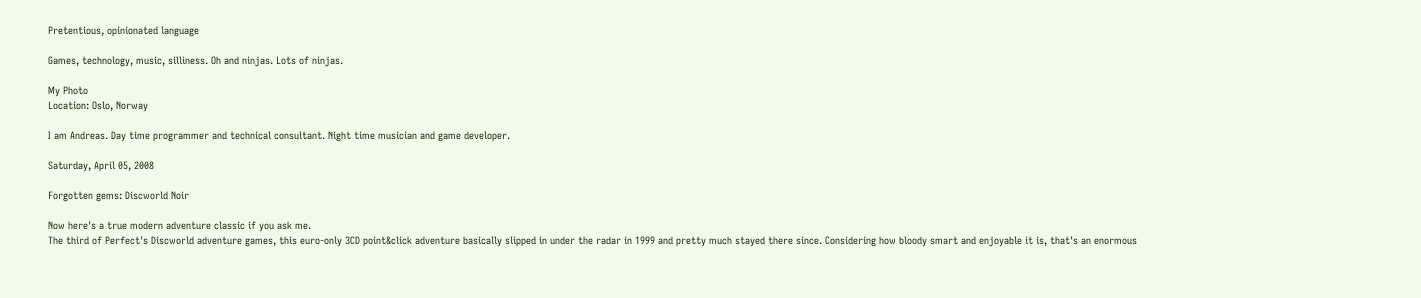Pretentious, opinionated language

Games, technology, music, silliness. Oh and ninjas. Lots of ninjas.

My Photo
Location: Oslo, Norway

I am Andreas. Day time programmer and technical consultant. Night time musician and game developer.

Saturday, April 05, 2008

Forgotten gems: Discworld Noir

Now here's a true modern adventure classic if you ask me.
The third of Perfect's Discworld adventure games, this euro-only 3CD point&click adventure basically slipped in under the radar in 1999 and pretty much stayed there since. Considering how bloody smart and enjoyable it is, that's an enormous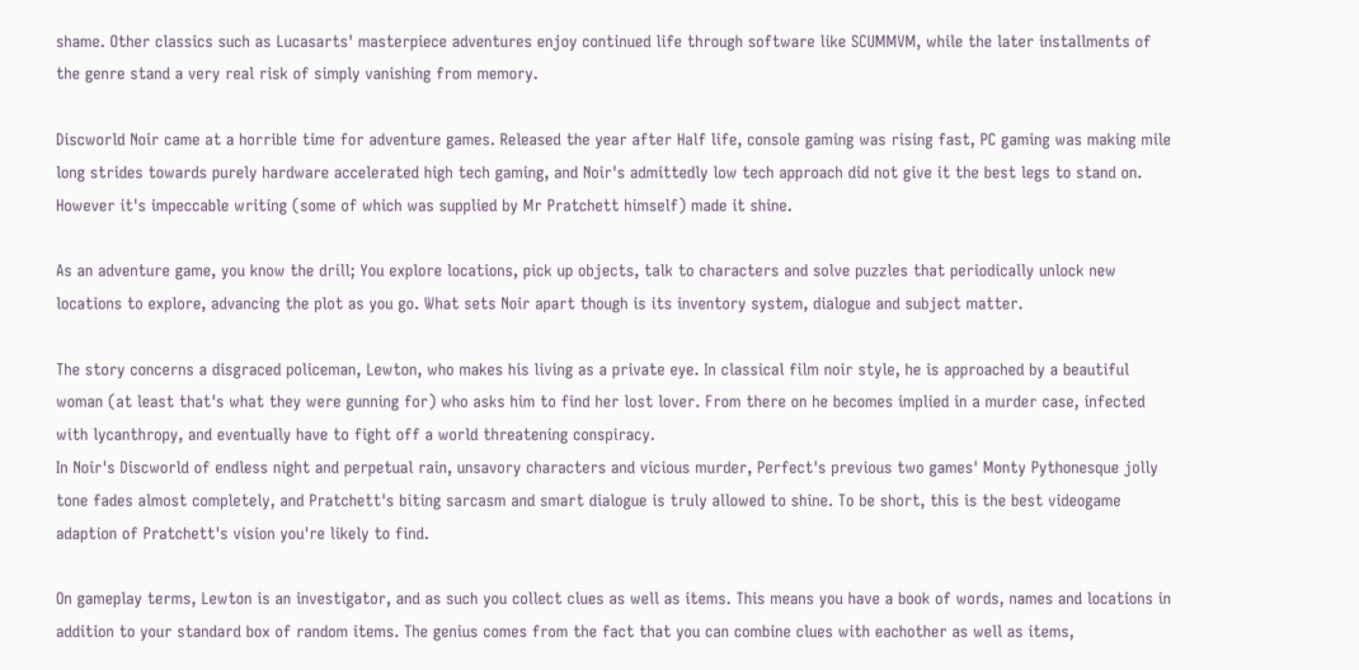shame. Other classics such as Lucasarts' masterpiece adventures enjoy continued life through software like SCUMMVM, while the later installments of the genre stand a very real risk of simply vanishing from memory.

Discworld Noir came at a horrible time for adventure games. Released the year after Half life, console gaming was rising fast, PC gaming was making mile long strides towards purely hardware accelerated high tech gaming, and Noir's admittedly low tech approach did not give it the best legs to stand on. However it's impeccable writing (some of which was supplied by Mr Pratchett himself) made it shine.

As an adventure game, you know the drill; You explore locations, pick up objects, talk to characters and solve puzzles that periodically unlock new locations to explore, advancing the plot as you go. What sets Noir apart though is its inventory system, dialogue and subject matter.

The story concerns a disgraced policeman, Lewton, who makes his living as a private eye. In classical film noir style, he is approached by a beautiful woman (at least that's what they were gunning for) who asks him to find her lost lover. From there on he becomes implied in a murder case, infected with lycanthropy, and eventually have to fight off a world threatening conspiracy.
In Noir's Discworld of endless night and perpetual rain, unsavory characters and vicious murder, Perfect's previous two games' Monty Pythonesque jolly tone fades almost completely, and Pratchett's biting sarcasm and smart dialogue is truly allowed to shine. To be short, this is the best videogame adaption of Pratchett's vision you're likely to find.

On gameplay terms, Lewton is an investigator, and as such you collect clues as well as items. This means you have a book of words, names and locations in addition to your standard box of random items. The genius comes from the fact that you can combine clues with eachother as well as items,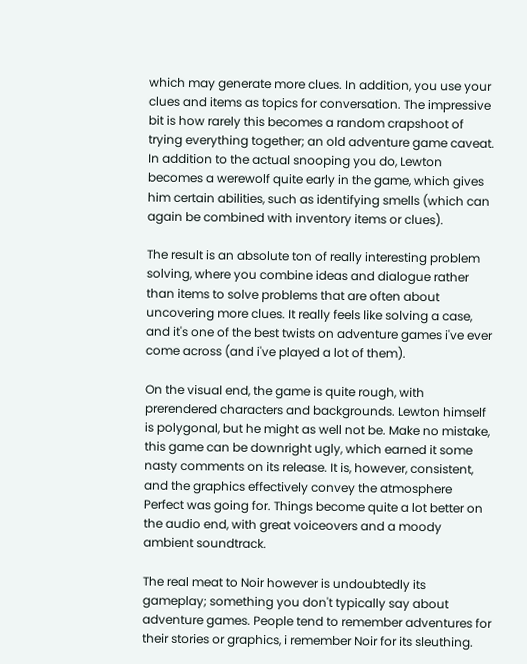which may generate more clues. In addition, you use your clues and items as topics for conversation. The impressive bit is how rarely this becomes a random crapshoot of trying everything together; an old adventure game caveat. In addition to the actual snooping you do, Lewton becomes a werewolf quite early in the game, which gives him certain abilities, such as identifying smells (which can again be combined with inventory items or clues).

The result is an absolute ton of really interesting problem solving, where you combine ideas and dialogue rather than items to solve problems that are often about uncovering more clues. It really feels like solving a case, and it's one of the best twists on adventure games i've ever come across (and i've played a lot of them).

On the visual end, the game is quite rough, with prerendered characters and backgrounds. Lewton himself is polygonal, but he might as well not be. Make no mistake, this game can be downright ugly, which earned it some nasty comments on its release. It is, however, consistent, and the graphics effectively convey the atmosphere Perfect was going for. Things become quite a lot better on the audio end, with great voiceovers and a moody ambient soundtrack.

The real meat to Noir however is undoubtedly its gameplay; something you don't typically say about adventure games. People tend to remember adventures for their stories or graphics, i remember Noir for its sleuthing.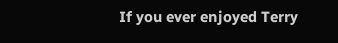If you ever enjoyed Terry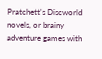Pratchett's Discworld novels, or brainy adventure games with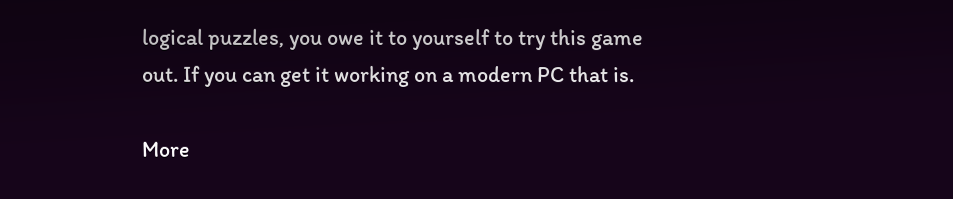logical puzzles, you owe it to yourself to try this game out. If you can get it working on a modern PC that is.

More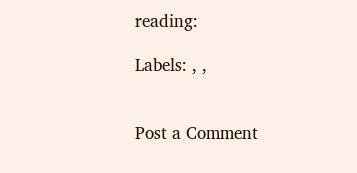reading:

Labels: , ,


Post a Comment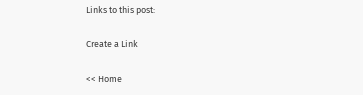Links to this post:

Create a Link

<< Home